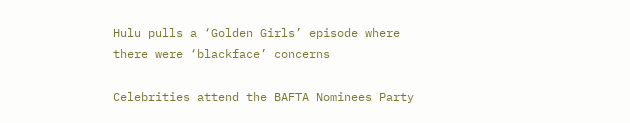Hulu pulls a ‘Golden Girls’ episode where there were ‘blackface’ concerns

Celebrities attend the BAFTA Nominees Party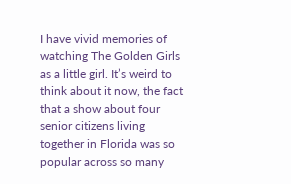I have vivid memories of watching The Golden Girls as a little girl. It’s weird to think about it now, the fact that a show about four senior citizens living together in Florida was so popular across so many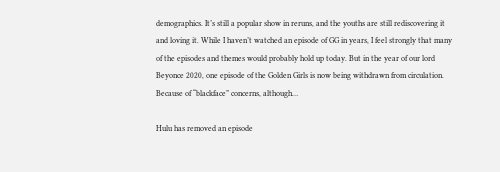demographics. It’s still a popular show in reruns, and the youths are still rediscovering it and loving it. While I haven’t watched an episode of GG in years, I feel strongly that many of the episodes and themes would probably hold up today. But in the year of our lord Beyonce 2020, one episode of the Golden Girls is now being withdrawn from circulation. Because of “blackface” concerns, although…

Hulu has removed an episode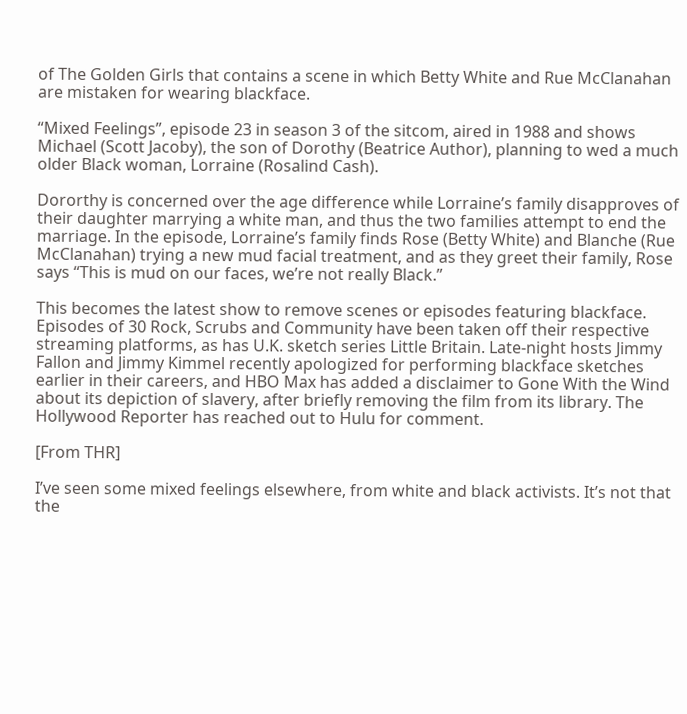of The Golden Girls that contains a scene in which Betty White and Rue McClanahan are mistaken for wearing blackface.

“Mixed Feelings”, episode 23 in season 3 of the sitcom, aired in 1988 and shows Michael (Scott Jacoby), the son of Dorothy (Beatrice Author), planning to wed a much older Black woman, Lorraine (Rosalind Cash).

Dororthy is concerned over the age difference while Lorraine’s family disapproves of their daughter marrying a white man, and thus the two families attempt to end the marriage. In the episode, Lorraine’s family finds Rose (Betty White) and Blanche (Rue McClanahan) trying a new mud facial treatment, and as they greet their family, Rose says “This is mud on our faces, we’re not really Black.”

This becomes the latest show to remove scenes or episodes featuring blackface. Episodes of 30 Rock, Scrubs and Community have been taken off their respective streaming platforms, as has U.K. sketch series Little Britain. Late-night hosts Jimmy Fallon and Jimmy Kimmel recently apologized for performing blackface sketches earlier in their careers, and HBO Max has added a disclaimer to Gone With the Wind about its depiction of slavery, after briefly removing the film from its library. The Hollywood Reporter has reached out to Hulu for comment.

[From THR]

I’ve seen some mixed feelings elsewhere, from white and black activists. It’s not that the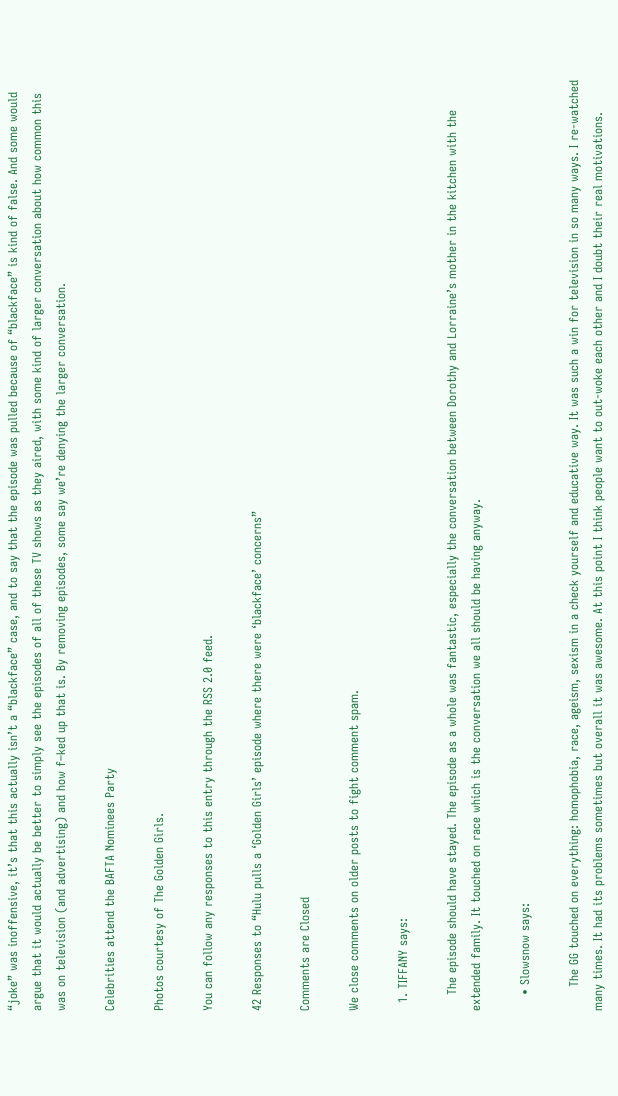“joke” was inoffensive, it’s that this actually isn’t a “blackface” case, and to say that the episode was pulled because of “blackface” is kind of false. And some would argue that it would actually be better to simply see the episodes of all of these TV shows as they aired, with some kind of larger conversation about how common this was on television (and advertising) and how f–ked up that is. By removing episodes, some say we’re denying the larger conversation.

Celebrities attend the BAFTA Nominees Party

Photos courtesy of The Golden Girls.

You can follow any responses to this entry through the RSS 2.0 feed.

42 Responses to “Hulu pulls a ‘Golden Girls’ episode where there were ‘blackface’ concerns”

Comments are Closed

We close comments on older posts to fight comment spam.

  1. TIFFANY says:

    The episode should have stayed. The episode as a whole was fantastic, especially the conversation between Dorothy and Lorraine’s mother in the kitchen with the extended family. It touched on race which is the conversation we all should be having anyway.

    • Slowsnow says:

      The GG touched on everything: homophobia, race, ageism, sexism in a check yourself and educative way. It was such a win for television in so many ways. I re-watched many times. It had its problems sometimes but overall it was awesome. At this point I think people want to out-woke each other and I doubt their real motivations.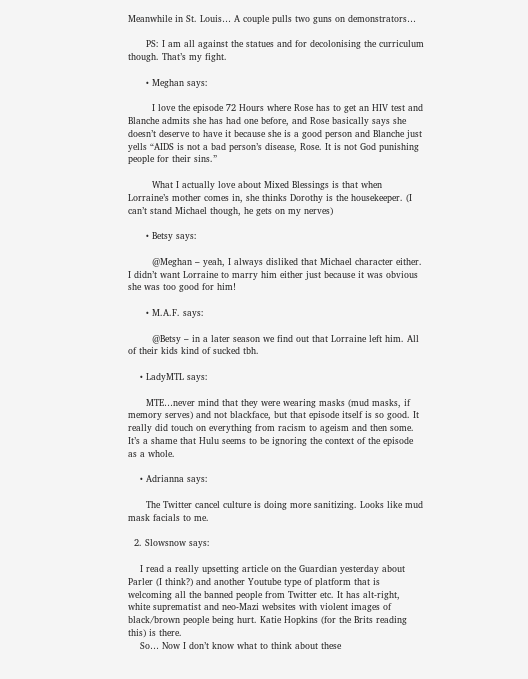Meanwhile in St. Louis… A couple pulls two guns on demonstrators…

      PS: I am all against the statues and for decolonising the curriculum though. That’s my fight.

      • Meghan says:

        I love the episode 72 Hours where Rose has to get an HIV test and Blanche admits she has had one before, and Rose basically says she doesn’t deserve to have it because she is a good person and Blanche just yells “AIDS is not a bad person’s disease, Rose. It is not God punishing people for their sins.”

        What I actually love about Mixed Blessings is that when Lorraine’s mother comes in, she thinks Dorothy is the housekeeper. (I can’t stand Michael though, he gets on my nerves)

      • Betsy says:

        @Meghan – yeah, I always disliked that Michael character either. I didn’t want Lorraine to marry him either just because it was obvious she was too good for him!

      • M.A.F. says:

        @Betsy – in a later season we find out that Lorraine left him. All of their kids kind of sucked tbh.

    • LadyMTL says:

      MTE…never mind that they were wearing masks (mud masks, if memory serves) and not blackface, but that episode itself is so good. It really did touch on everything from racism to ageism and then some. It’s a shame that Hulu seems to be ignoring the context of the episode as a whole.

    • Adrianna says:

      The Twitter cancel culture is doing more sanitizing. Looks like mud mask facials to me.

  2. Slowsnow says:

    I read a really upsetting article on the Guardian yesterday about Parler (I think?) and another Youtube type of platform that is welcoming all the banned people from Twitter etc. It has alt-right, white suprematist and neo-Mazi websites with violent images of black/brown people being hurt. Katie Hopkins (for the Brits reading this) is there.
    So… Now I don’t know what to think about these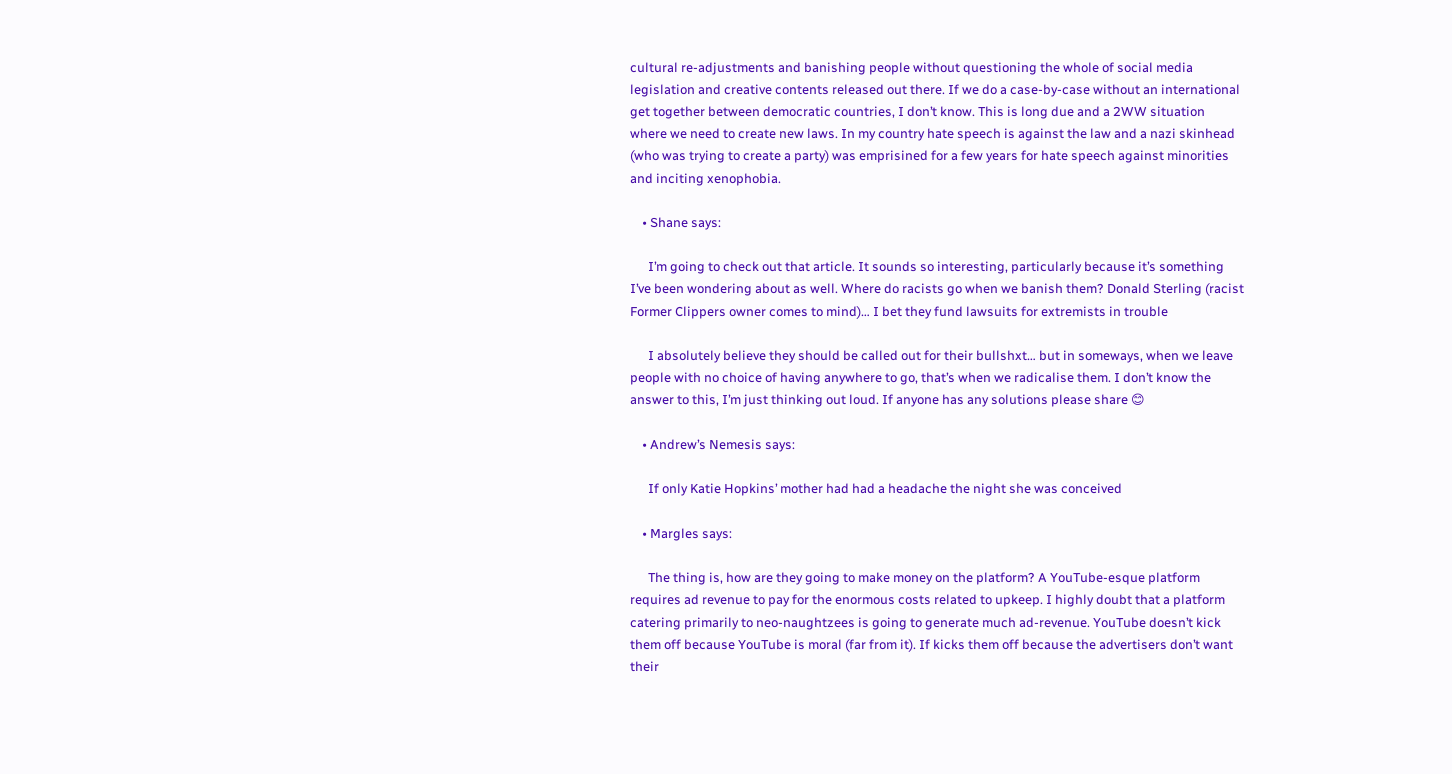cultural re-adjustments and banishing people without questioning the whole of social media legislation and creative contents released out there. If we do a case-by-case without an international get together between democratic countries, I don’t know. This is long due and a 2WW situation where we need to create new laws. In my country hate speech is against the law and a nazi skinhead (who was trying to create a party) was emprisined for a few years for hate speech against minorities and inciting xenophobia.

    • Shane says:

      I’m going to check out that article. It sounds so interesting, particularly because it’s something I’ve been wondering about as well. Where do racists go when we banish them? Donald Sterling (racist Former Clippers owner comes to mind)… I bet they fund lawsuits for extremists in trouble

      I absolutely believe they should be called out for their bullshxt… but in someways, when we leave people with no choice of having anywhere to go, that’s when we radicalise them. I don’t know the answer to this, I’m just thinking out loud. If anyone has any solutions please share 😊

    • Andrew’s Nemesis says:

      If only Katie Hopkins’ mother had had a headache the night she was conceived

    • Margles says:

      The thing is, how are they going to make money on the platform? A YouTube-esque platform requires ad revenue to pay for the enormous costs related to upkeep. I highly doubt that a platform catering primarily to neo-naughtzees is going to generate much ad-revenue. YouTube doesn’t kick them off because YouTube is moral (far from it). If kicks them off because the advertisers don’t want their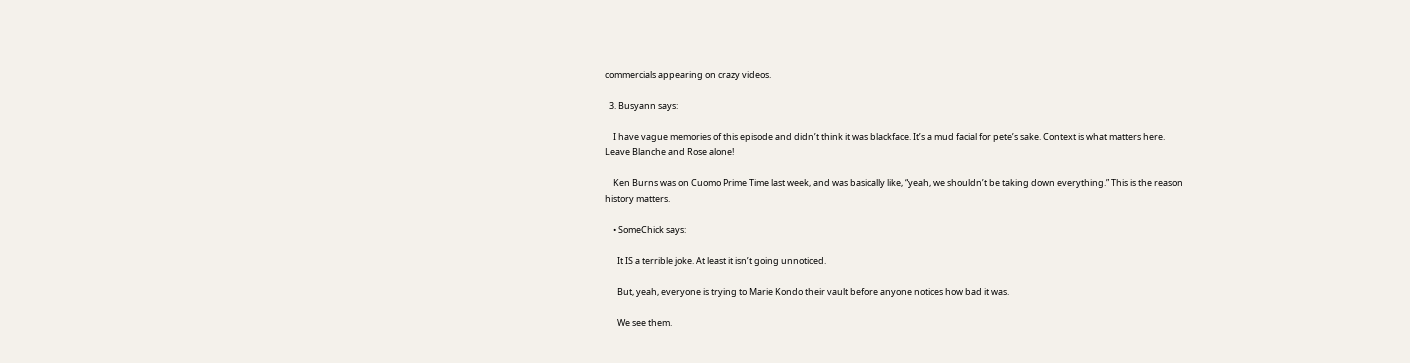commercials appearing on crazy videos.

  3. Busyann says:

    I have vague memories of this episode and didn’t think it was blackface. It’s a mud facial for pete’s sake. Context is what matters here. Leave Blanche and Rose alone!

    Ken Burns was on Cuomo Prime Time last week, and was basically like, “yeah, we shouldn’t be taking down everything.” This is the reason history matters.

    • SomeChick says:

      It IS a terrible joke. At least it isn’t going unnoticed.

      But, yeah, everyone is trying to Marie Kondo their vault before anyone notices how bad it was.

      We see them.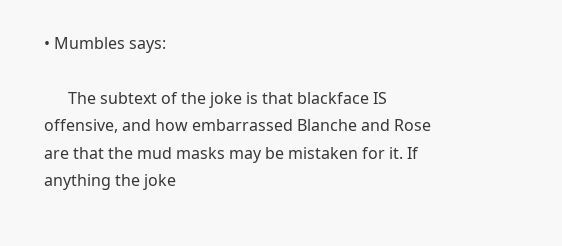• Mumbles says:

      The subtext of the joke is that blackface IS offensive, and how embarrassed Blanche and Rose are that the mud masks may be mistaken for it. If anything the joke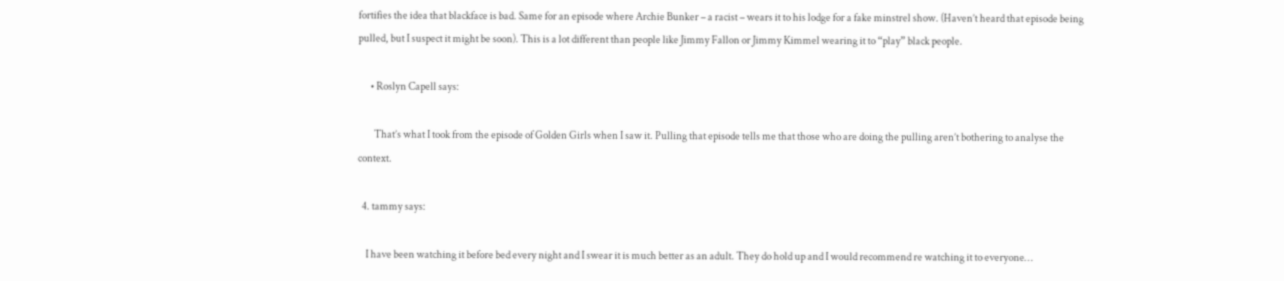fortifies the idea that blackface is bad. Same for an episode where Archie Bunker – a racist – wears it to his lodge for a fake minstrel show. (Haven’t heard that episode being pulled, but I suspect it might be soon). This is a lot different than people like Jimmy Fallon or Jimmy Kimmel wearing it to “play” black people.

      • Roslyn Capell says:

        That’s what I took from the episode of Golden Girls when I saw it. Pulling that episode tells me that those who are doing the pulling aren’t bothering to analyse the context.

  4. tammy says:

    I have been watching it before bed every night and I swear it is much better as an adult. They do hold up and I would recommend re watching it to everyone…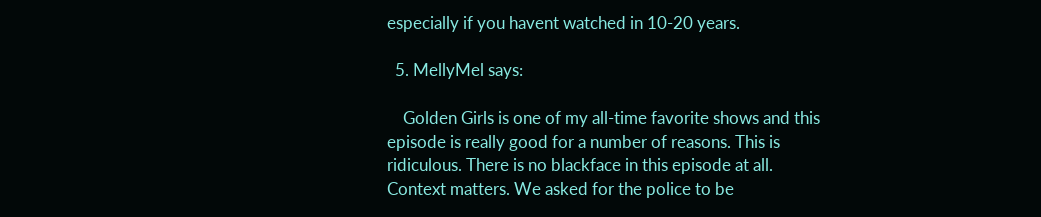especially if you havent watched in 10-20 years.

  5. MellyMel says:

    Golden Girls is one of my all-time favorite shows and this episode is really good for a number of reasons. This is ridiculous. There is no blackface in this episode at all. Context matters. We asked for the police to be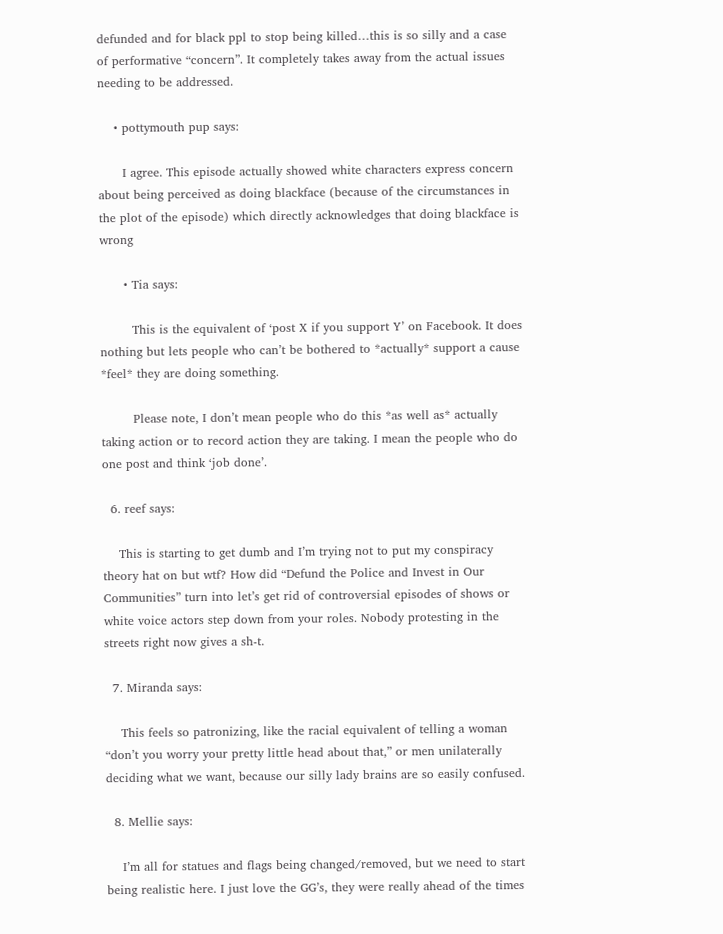defunded and for black ppl to stop being killed…this is so silly and a case of performative “concern”. It completely takes away from the actual issues needing to be addressed.

    • pottymouth pup says:

      I agree. This episode actually showed white characters express concern about being perceived as doing blackface (because of the circumstances in the plot of the episode) which directly acknowledges that doing blackface is wrong

      • Tia says:

        This is the equivalent of ‘post X if you support Y’ on Facebook. It does nothing but lets people who can’t be bothered to *actually* support a cause *feel* they are doing something.

        Please note, I don’t mean people who do this *as well as* actually taking action or to record action they are taking. I mean the people who do one post and think ‘job done’.

  6. reef says:

    This is starting to get dumb and I’m trying not to put my conspiracy theory hat on but wtf? How did “Defund the Police and Invest in Our Communities” turn into let’s get rid of controversial episodes of shows or white voice actors step down from your roles. Nobody protesting in the streets right now gives a sh-t.

  7. Miranda says:

    This feels so patronizing, like the racial equivalent of telling a woman “don’t you worry your pretty little head about that,” or men unilaterally deciding what we want, because our silly lady brains are so easily confused.

  8. Mellie says:

    I’m all for statues and flags being changed/removed, but we need to start being realistic here. I just love the GG’s, they were really ahead of the times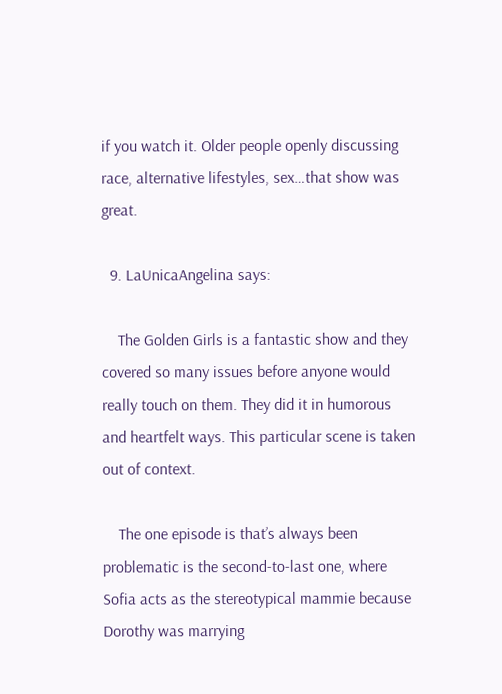if you watch it. Older people openly discussing race, alternative lifestyles, sex…that show was great.

  9. LaUnicaAngelina says:

    The Golden Girls is a fantastic show and they covered so many issues before anyone would really touch on them. They did it in humorous and heartfelt ways. This particular scene is taken out of context.

    The one episode is that’s always been problematic is the second-to-last one, where Sofia acts as the stereotypical mammie because Dorothy was marrying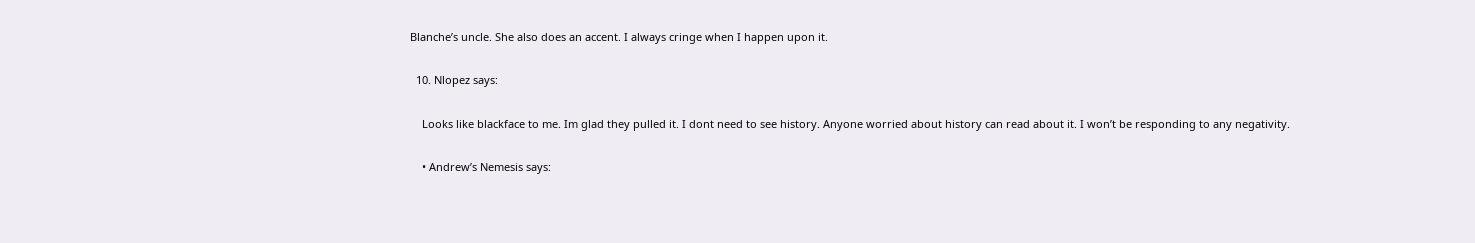Blanche’s uncle. She also does an accent. I always cringe when I happen upon it.

  10. Nlopez says:

    Looks like blackface to me. Im glad they pulled it. I dont need to see history. Anyone worried about history can read about it. I won’t be responding to any negativity.

    • Andrew’s Nemesis says: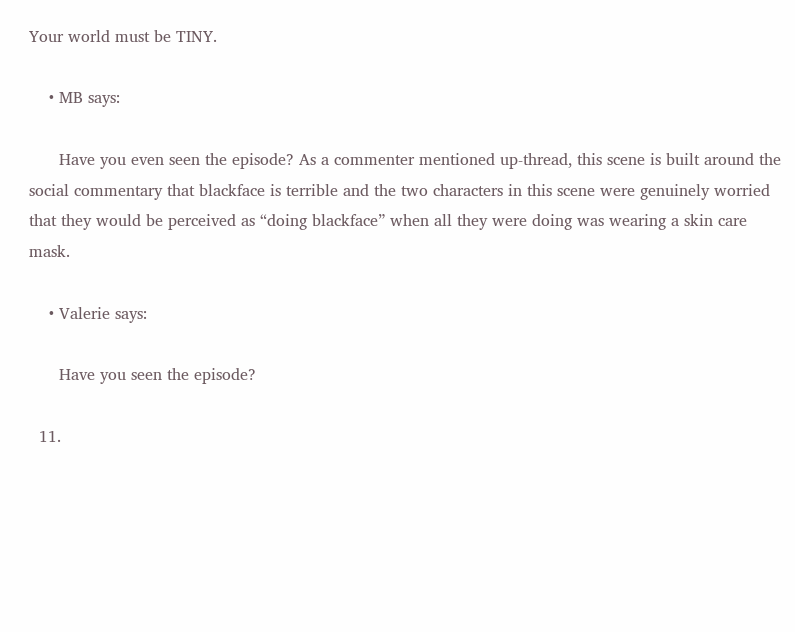Your world must be TINY.

    • MB says:

      Have you even seen the episode? As a commenter mentioned up-thread, this scene is built around the social commentary that blackface is terrible and the two characters in this scene were genuinely worried that they would be perceived as “doing blackface” when all they were doing was wearing a skin care mask.

    • Valerie says:

      Have you seen the episode?

  11.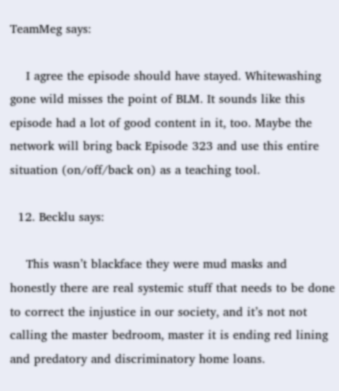TeamMeg says:

    I agree the episode should have stayed. Whitewashing gone wild misses the point of BLM. It sounds like this episode had a lot of good content in it, too. Maybe the network will bring back Episode 323 and use this entire situation (on/off/back on) as a teaching tool.

  12. Becklu says:

    This wasn’t blackface they were mud masks and honestly there are real systemic stuff that needs to be done to correct the injustice in our society, and it’s not not calling the master bedroom, master it is ending red lining and predatory and discriminatory home loans.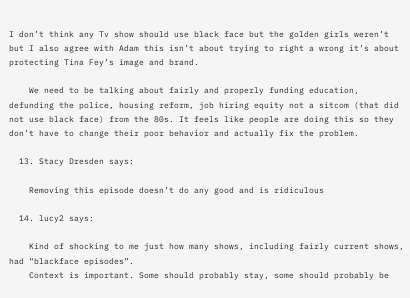I don’t think any Tv show should use black face but the golden girls weren’t but I also agree with Adam this isn’t about trying to right a wrong it’s about protecting Tina Fey’s image and brand.

    We need to be talking about fairly and properly funding education, defunding the police, housing reform, job hiring equity not a sitcom (that did not use black face) from the 80s. It feels like people are doing this so they don’t have to change their poor behavior and actually fix the problem.

  13. Stacy Dresden says:

    Removing this episode doesn’t do any good and is ridiculous

  14. lucy2 says:

    Kind of shocking to me just how many shows, including fairly current shows, had “blackface episodes”.
    Context is important. Some should probably stay, some should probably be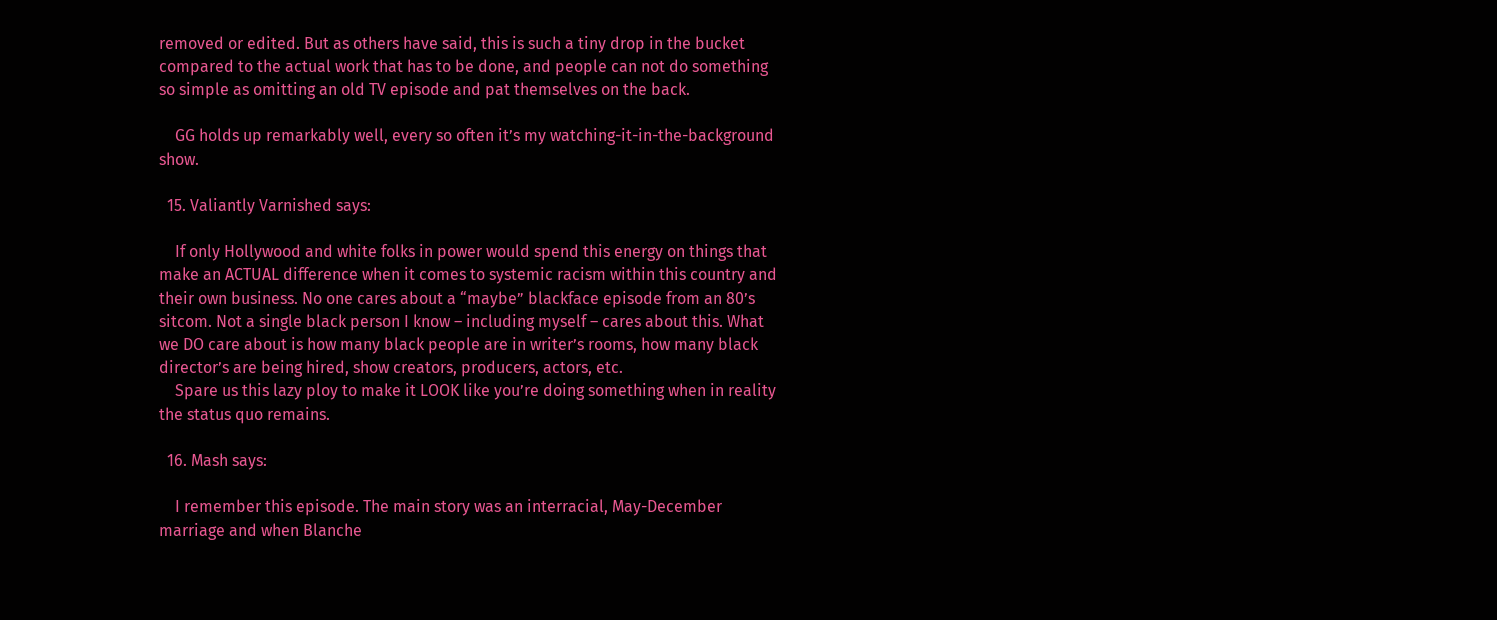removed or edited. But as others have said, this is such a tiny drop in the bucket compared to the actual work that has to be done, and people can not do something so simple as omitting an old TV episode and pat themselves on the back.

    GG holds up remarkably well, every so often it’s my watching-it-in-the-background show.

  15. Valiantly Varnished says:

    If only Hollywood and white folks in power would spend this energy on things that make an ACTUAL difference when it comes to systemic racism within this country and their own business. No one cares about a “maybe” blackface episode from an 80’s sitcom. Not a single black person I know – including myself – cares about this. What we DO care about is how many black people are in writer’s rooms, how many black director’s are being hired, show creators, producers, actors, etc.
    Spare us this lazy ploy to make it LOOK like you’re doing something when in reality the status quo remains.

  16. Mash says:

    I remember this episode. The main story was an interracial, May-December marriage and when Blanche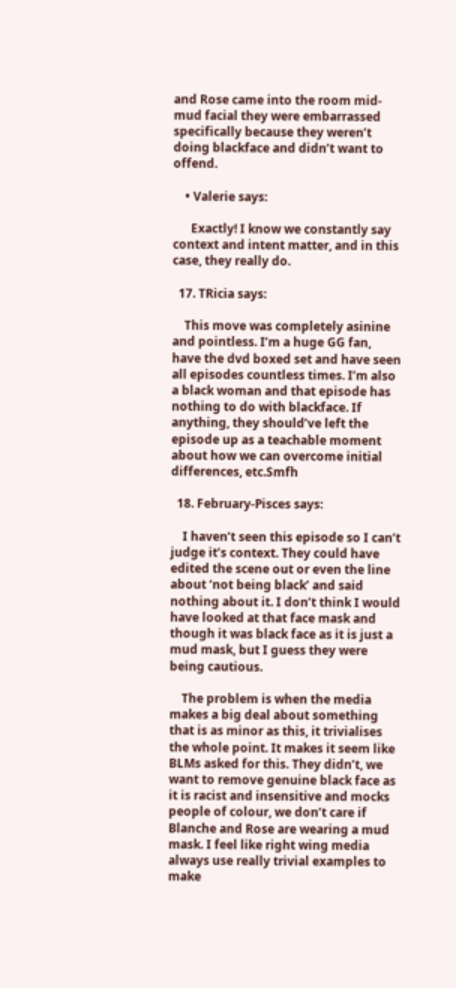and Rose came into the room mid-mud facial they were embarrassed specifically because they weren’t doing blackface and didn’t want to offend.

    • Valerie says:

      Exactly! I know we constantly say context and intent matter, and in this case, they really do.

  17. TRicia says:

    This move was completely asinine and pointless. I’m a huge GG fan, have the dvd boxed set and have seen all episodes countless times. I’m also a black woman and that episode has nothing to do with blackface. If anything, they should’ve left the episode up as a teachable moment about how we can overcome initial differences, etc.Smfh

  18. February-Pisces says:

    I haven’t seen this episode so I can’t judge it’s context. They could have edited the scene out or even the line about ‘not being black’ and said nothing about it. I don’t think I would have looked at that face mask and though it was black face as it is just a mud mask, but I guess they were being cautious.

    The problem is when the media makes a big deal about something that is as minor as this, it trivialises the whole point. It makes it seem like BLMs asked for this. They didn’t, we want to remove genuine black face as it is racist and insensitive and mocks people of colour, we don’t care if Blanche and Rose are wearing a mud mask. I feel like right wing media always use really trivial examples to make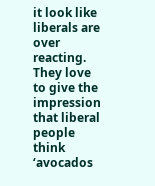it look like liberals are over reacting. They love to give the impression that liberal people think ‘avocados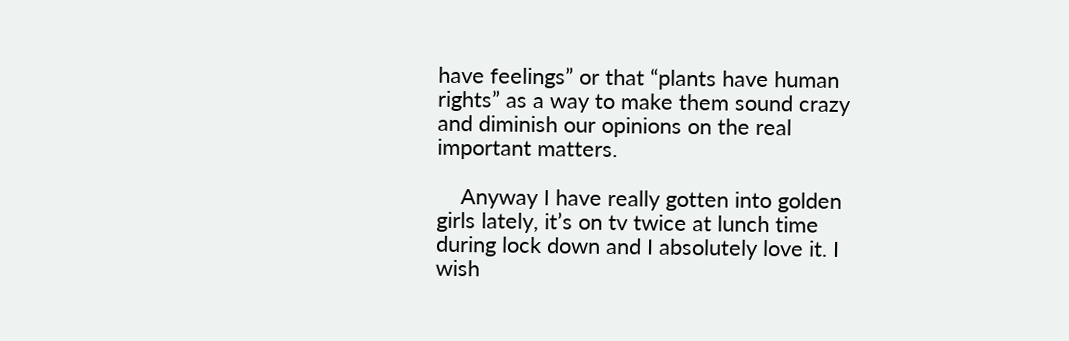have feelings” or that “plants have human rights” as a way to make them sound crazy and diminish our opinions on the real important matters.

    Anyway I have really gotten into golden girls lately, it’s on tv twice at lunch time during lock down and I absolutely love it. I wish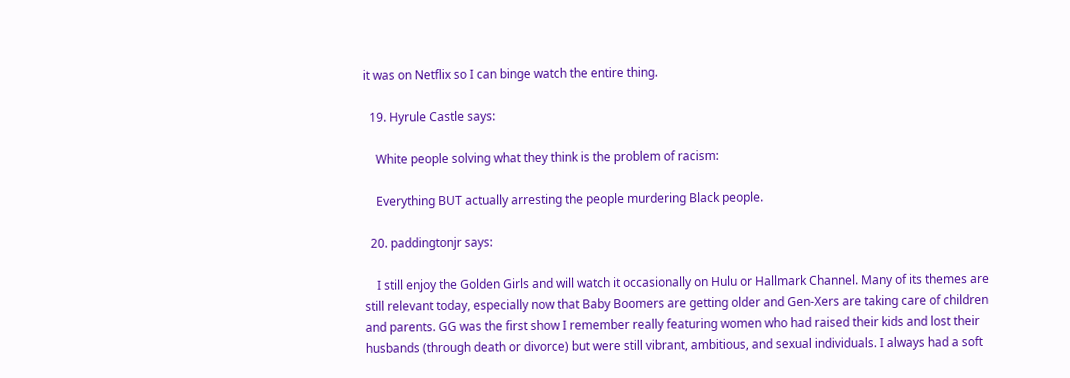it was on Netflix so I can binge watch the entire thing.

  19. Hyrule Castle says:

    White people solving what they think is the problem of racism:

    Everything BUT actually arresting the people murdering Black people.

  20. paddingtonjr says:

    I still enjoy the Golden Girls and will watch it occasionally on Hulu or Hallmark Channel. Many of its themes are still relevant today, especially now that Baby Boomers are getting older and Gen-Xers are taking care of children and parents. GG was the first show I remember really featuring women who had raised their kids and lost their husbands (through death or divorce) but were still vibrant, ambitious, and sexual individuals. I always had a soft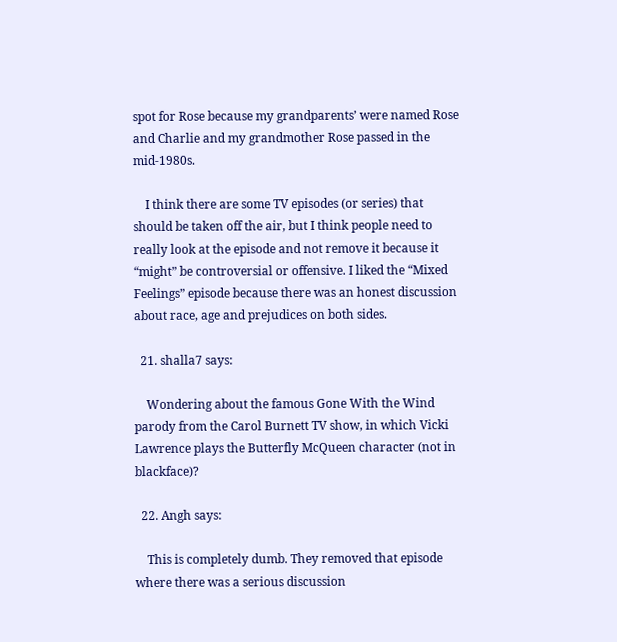spot for Rose because my grandparents’ were named Rose and Charlie and my grandmother Rose passed in the mid-1980s.

    I think there are some TV episodes (or series) that should be taken off the air, but I think people need to really look at the episode and not remove it because it “might” be controversial or offensive. I liked the “Mixed Feelings” episode because there was an honest discussion about race, age and prejudices on both sides.

  21. shalla7 says:

    Wondering about the famous Gone With the Wind parody from the Carol Burnett TV show, in which Vicki Lawrence plays the Butterfly McQueen character (not in blackface)?

  22. Angh says:

    This is completely dumb. They removed that episode where there was a serious discussion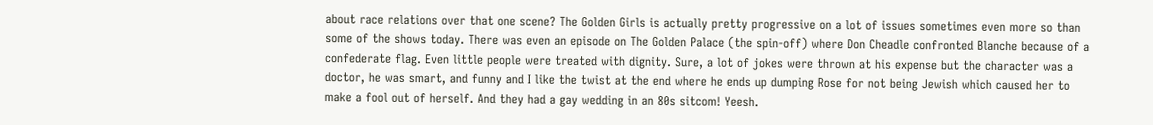about race relations over that one scene? The Golden Girls is actually pretty progressive on a lot of issues sometimes even more so than some of the shows today. There was even an episode on The Golden Palace (the spin-off) where Don Cheadle confronted Blanche because of a confederate flag. Even little people were treated with dignity. Sure, a lot of jokes were thrown at his expense but the character was a doctor, he was smart, and funny and I like the twist at the end where he ends up dumping Rose for not being Jewish which caused her to make a fool out of herself. And they had a gay wedding in an 80s sitcom! Yeesh.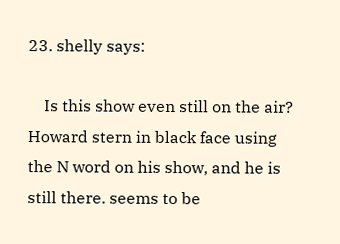23. shelly says:

    Is this show even still on the air? Howard stern in black face using the N word on his show, and he is still there. seems to be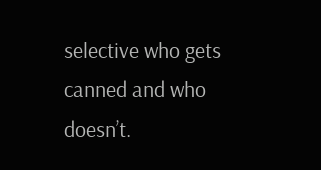selective who gets canned and who doesn’t.